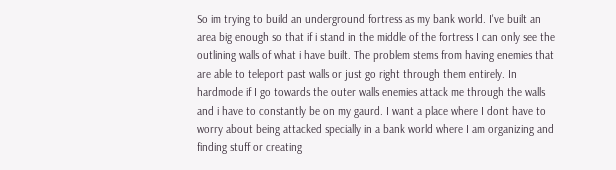So im trying to build an underground fortress as my bank world. I've built an area big enough so that if i stand in the middle of the fortress I can only see the outlining walls of what i have built. The problem stems from having enemies that are able to teleport past walls or just go right through them entirely. In hardmode if I go towards the outer walls enemies attack me through the walls and i have to constantly be on my gaurd. I want a place where I dont have to worry about being attacked specially in a bank world where I am organizing and finding stuff or creating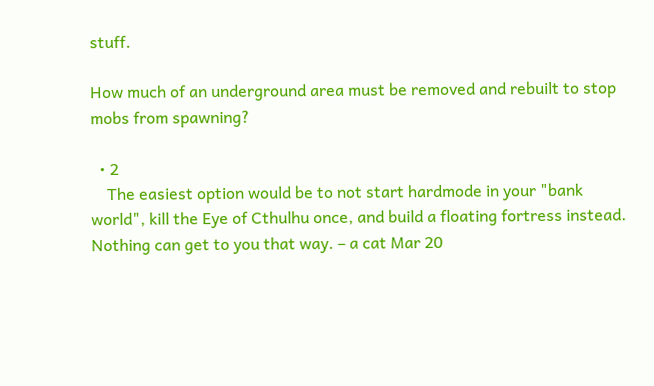stuff.

How much of an underground area must be removed and rebuilt to stop mobs from spawning?

  • 2
    The easiest option would be to not start hardmode in your "bank world", kill the Eye of Cthulhu once, and build a floating fortress instead. Nothing can get to you that way. – a cat Mar 20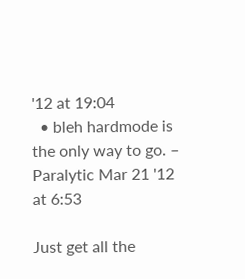'12 at 19:04
  • bleh hardmode is the only way to go. – Paralytic Mar 21 '12 at 6:53

Just get all the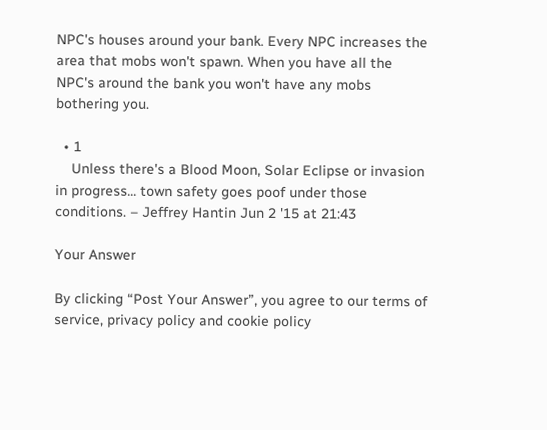NPC's houses around your bank. Every NPC increases the area that mobs won't spawn. When you have all the NPC's around the bank you won't have any mobs bothering you.

  • 1
    Unless there's a Blood Moon, Solar Eclipse or invasion in progress... town safety goes poof under those conditions. – Jeffrey Hantin Jun 2 '15 at 21:43

Your Answer

By clicking “Post Your Answer”, you agree to our terms of service, privacy policy and cookie policy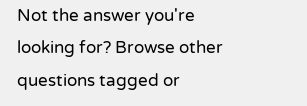Not the answer you're looking for? Browse other questions tagged or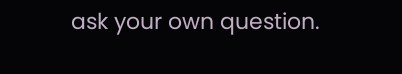ask your own question.